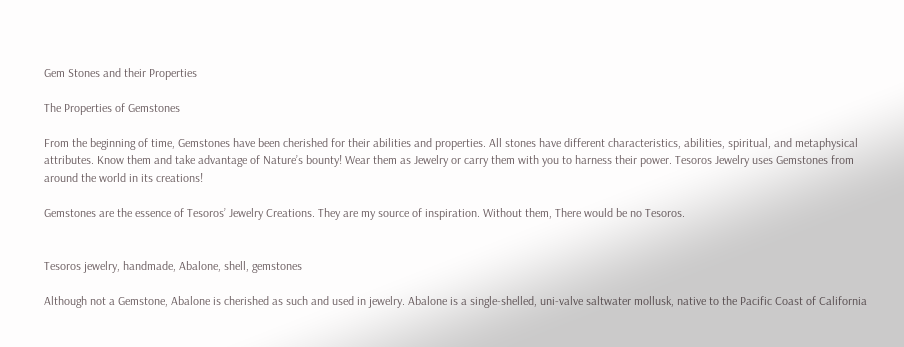Gem Stones and their Properties

The Properties of Gemstones

From the beginning of time, Gemstones have been cherished for their abilities and properties. All stones have different characteristics, abilities, spiritual, and metaphysical attributes. Know them and take advantage of Nature’s bounty! Wear them as Jewelry or carry them with you to harness their power. Tesoros Jewelry uses Gemstones from around the world in its creations!

Gemstones are the essence of Tesoros’ Jewelry Creations. They are my source of inspiration. Without them, There would be no Tesoros.


Tesoros jewelry, handmade, Abalone, shell, gemstones

Although not a Gemstone, Abalone is cherished as such and used in jewelry. Abalone is a single-shelled, uni-valve saltwater mollusk, native to the Pacific Coast of California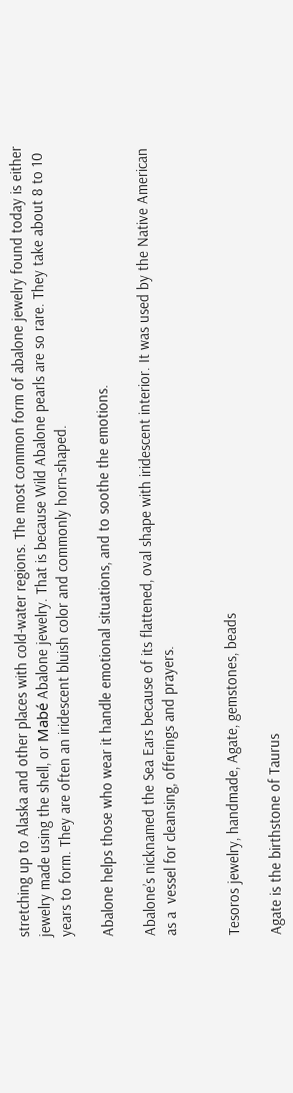stretching up to Alaska and other places with cold-water regions. The most common form of abalone jewelry found today is either jewelry made using the shell, or Mabé Abalone jewelry. That is because Wild Abalone pearls are so rare. They take about 8 to 10 years to form. They are often an iridescent bluish color and commonly horn-shaped.

Abalone helps those who wear it handle emotional situations, and to soothe the emotions.

Abalone’s nicknamed the Sea Ears because of its flattened, oval shape with iridescent interior. It was used by the Native American as a  vessel for cleansing, offerings and prayers.


Tesoros jewelry, handmade, Agate, gemstones, beads

Agate is the birthstone of Taurus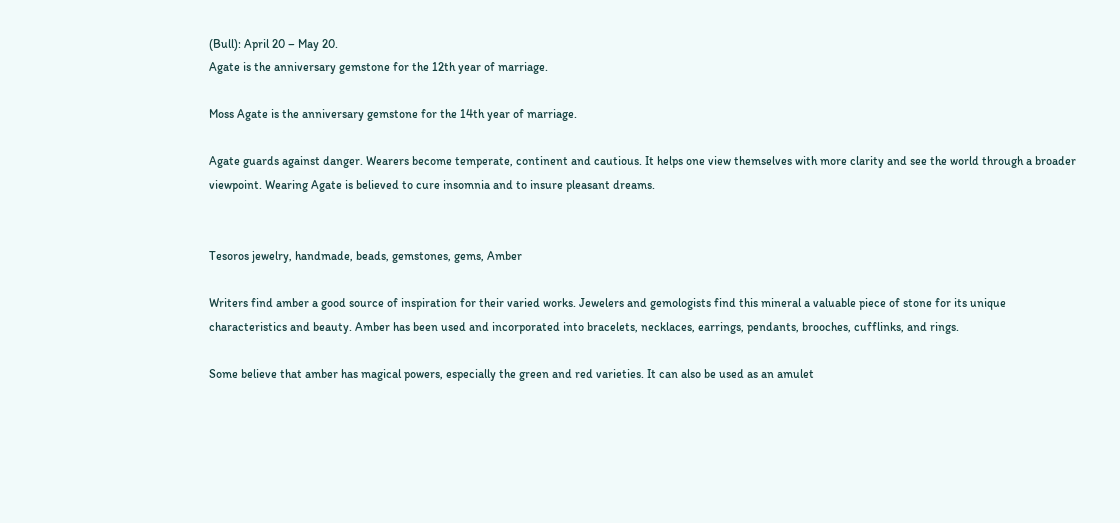(Bull): April 20 – May 20.
Agate is the anniversary gemstone for the 12th year of marriage.

Moss Agate is the anniversary gemstone for the 14th year of marriage.

Agate guards against danger. Wearers become temperate, continent and cautious. It helps one view themselves with more clarity and see the world through a broader viewpoint. Wearing Agate is believed to cure insomnia and to insure pleasant dreams.


Tesoros jewelry, handmade, beads, gemstones, gems, Amber

Writers find amber a good source of inspiration for their varied works. Jewelers and gemologists find this mineral a valuable piece of stone for its unique characteristics and beauty. Amber has been used and incorporated into bracelets, necklaces, earrings, pendants, brooches, cufflinks, and rings.

Some believe that amber has magical powers, especially the green and red varieties. It can also be used as an amulet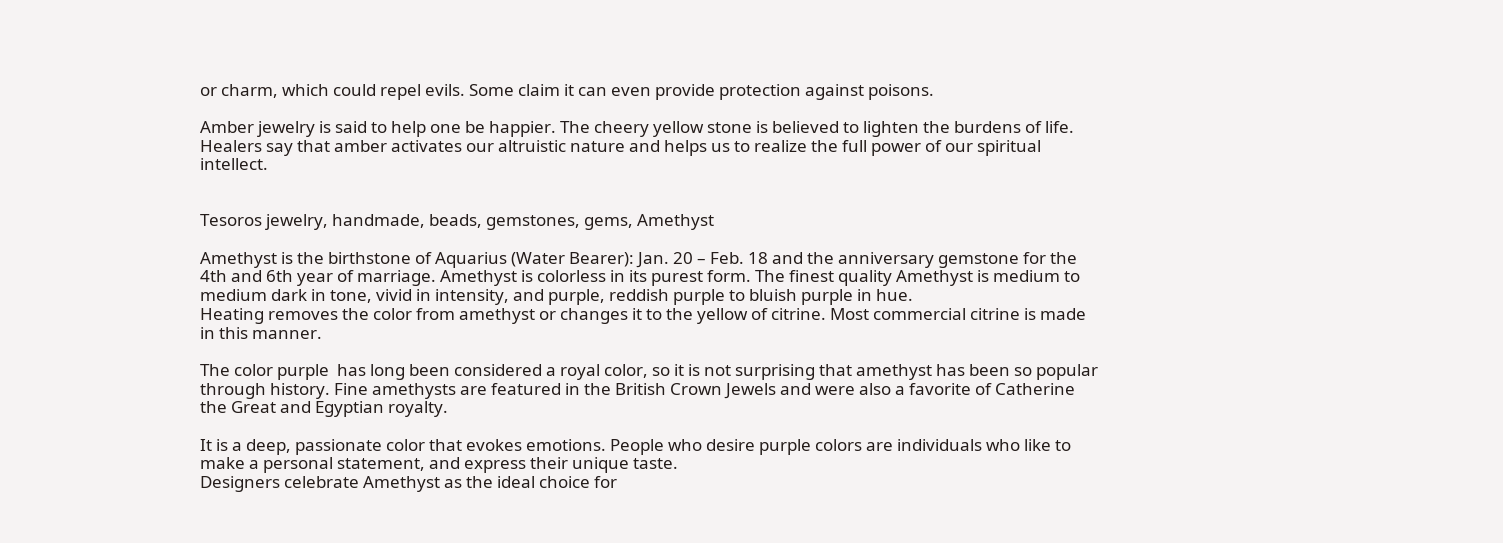or charm, which could repel evils. Some claim it can even provide protection against poisons.

Amber jewelry is said to help one be happier. The cheery yellow stone is believed to lighten the burdens of life. Healers say that amber activates our altruistic nature and helps us to realize the full power of our spiritual intellect.


Tesoros jewelry, handmade, beads, gemstones, gems, Amethyst

Amethyst is the birthstone of Aquarius (Water Bearer): Jan. 20 – Feb. 18 and the anniversary gemstone for the 4th and 6th year of marriage. Amethyst is colorless in its purest form. The finest quality Amethyst is medium to medium dark in tone, vivid in intensity, and purple, reddish purple to bluish purple in hue.
Heating removes the color from amethyst or changes it to the yellow of citrine. Most commercial citrine is made in this manner.

The color purple  has long been considered a royal color, so it is not surprising that amethyst has been so popular through history. Fine amethysts are featured in the British Crown Jewels and were also a favorite of Catherine the Great and Egyptian royalty.

It is a deep, passionate color that evokes emotions. People who desire purple colors are individuals who like to make a personal statement, and express their unique taste.
Designers celebrate Amethyst as the ideal choice for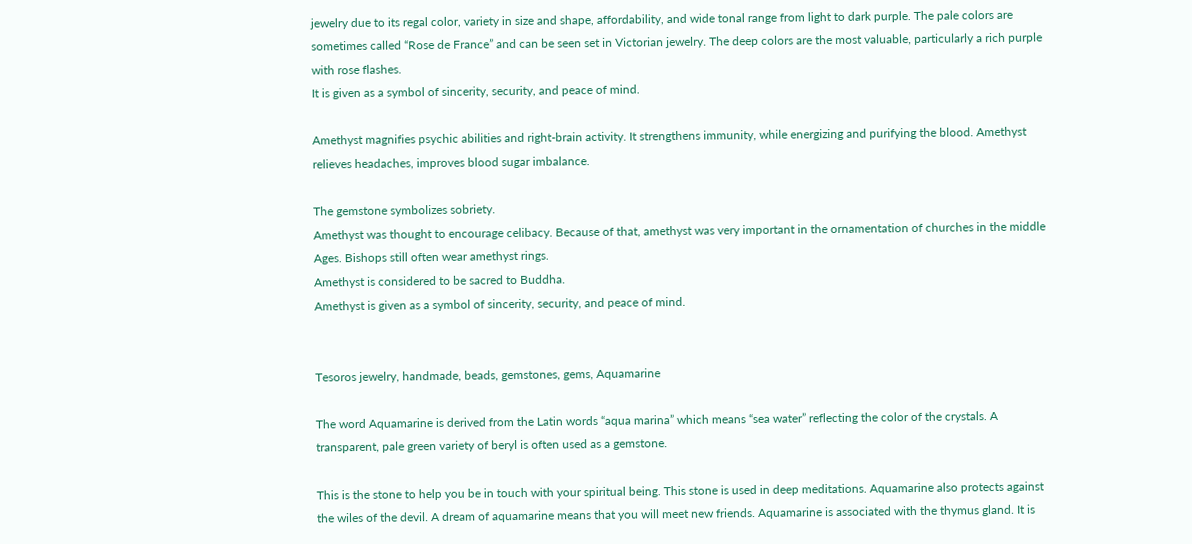jewelry due to its regal color, variety in size and shape, affordability, and wide tonal range from light to dark purple. The pale colors are sometimes called “Rose de France” and can be seen set in Victorian jewelry. The deep colors are the most valuable, particularly a rich purple with rose flashes.
It is given as a symbol of sincerity, security, and peace of mind.

Amethyst magnifies psychic abilities and right-brain activity. It strengthens immunity, while energizing and purifying the blood. Amethyst relieves headaches, improves blood sugar imbalance.

The gemstone symbolizes sobriety.
Amethyst was thought to encourage celibacy. Because of that, amethyst was very important in the ornamentation of churches in the middle Ages. Bishops still often wear amethyst rings.
Amethyst is considered to be sacred to Buddha.
Amethyst is given as a symbol of sincerity, security, and peace of mind.


Tesoros jewelry, handmade, beads, gemstones, gems, Aquamarine

The word Aquamarine is derived from the Latin words “aqua marina” which means “sea water” reflecting the color of the crystals. A transparent, pale green variety of beryl is often used as a gemstone.

This is the stone to help you be in touch with your spiritual being. This stone is used in deep meditations. Aquamarine also protects against the wiles of the devil. A dream of aquamarine means that you will meet new friends. Aquamarine is associated with the thymus gland. It is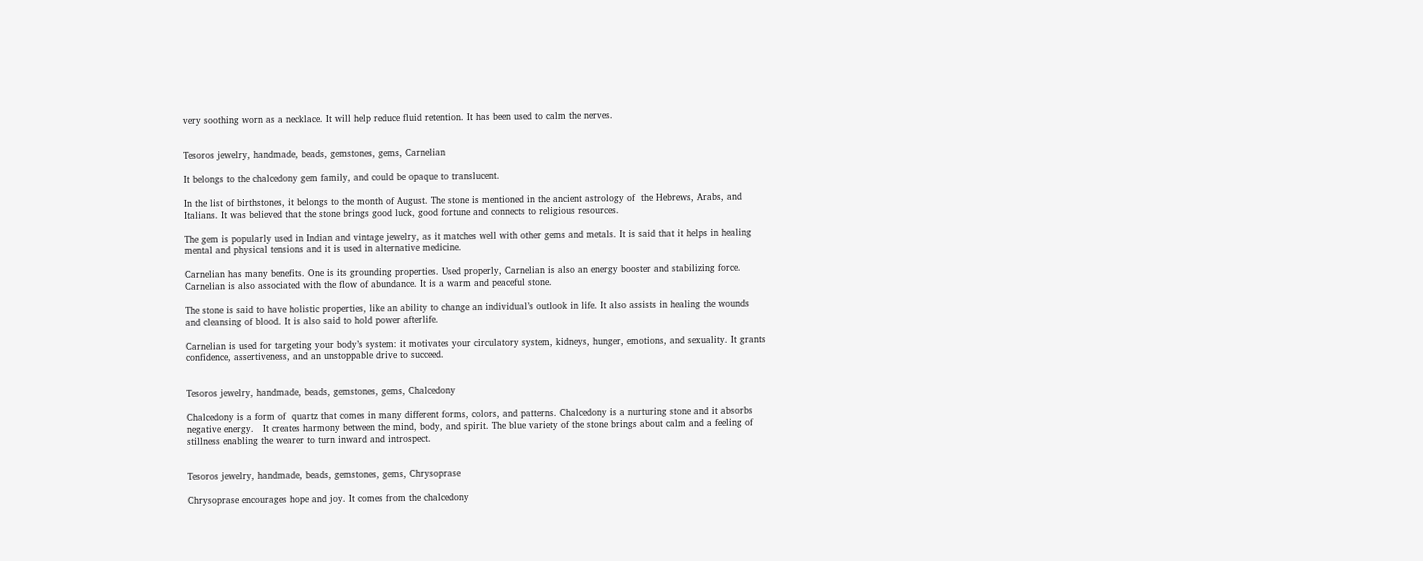very soothing worn as a necklace. It will help reduce fluid retention. It has been used to calm the nerves.


Tesoros jewelry, handmade, beads, gemstones, gems, Carnelian

It belongs to the chalcedony gem family, and could be opaque to translucent.

In the list of birthstones, it belongs to the month of August. The stone is mentioned in the ancient astrology of  the Hebrews, Arabs, and  Italians. It was believed that the stone brings good luck, good fortune and connects to religious resources.

The gem is popularly used in Indian and vintage jewelry, as it matches well with other gems and metals. It is said that it helps in healing mental and physical tensions and it is used in alternative medicine.

Carnelian has many benefits. One is its grounding properties. Used properly, Carnelian is also an energy booster and stabilizing force. Carnelian is also associated with the flow of abundance. It is a warm and peaceful stone.

The stone is said to have holistic properties, like an ability to change an individual’s outlook in life. It also assists in healing the wounds and cleansing of blood. It is also said to hold power afterlife.

Carnelian is used for targeting your body’s system: it motivates your circulatory system, kidneys, hunger, emotions, and sexuality. It grants confidence, assertiveness, and an unstoppable drive to succeed.


Tesoros jewelry, handmade, beads, gemstones, gems, Chalcedony

Chalcedony is a form of  quartz that comes in many different forms, colors, and patterns. Chalcedony is a nurturing stone and it absorbs negative energy.   It creates harmony between the mind, body, and spirit. The blue variety of the stone brings about calm and a feeling of stillness enabling the wearer to turn inward and introspect.


Tesoros jewelry, handmade, beads, gemstones, gems, Chrysoprase

Chrysoprase encourages hope and joy. It comes from the chalcedony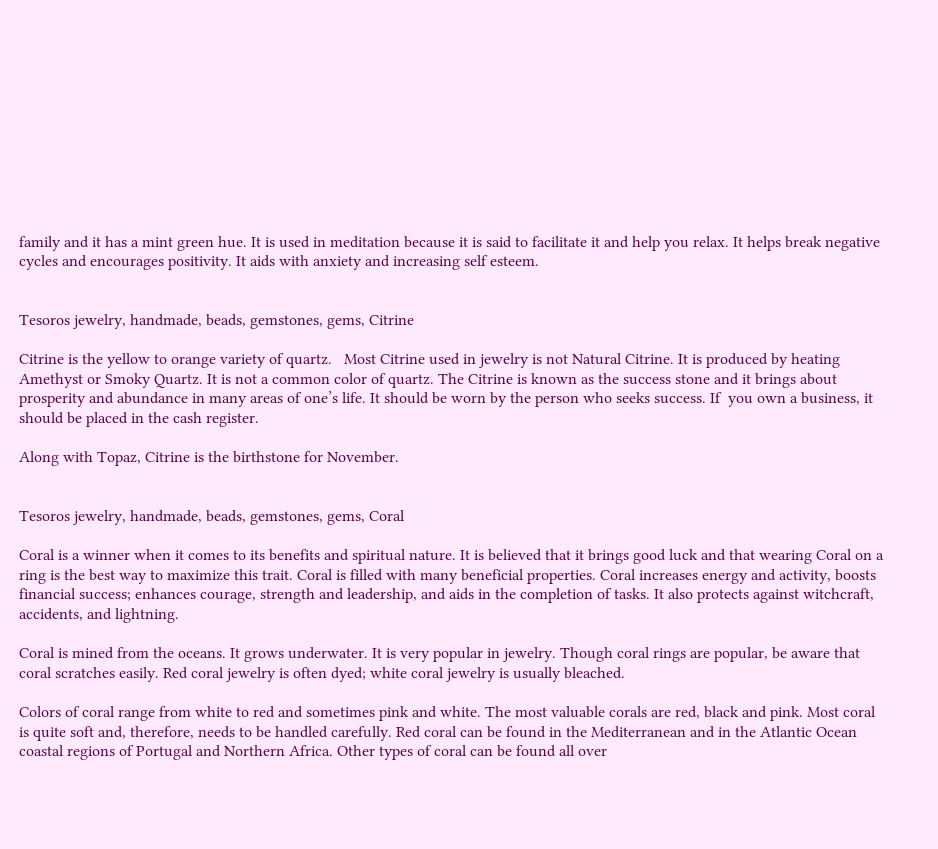family and it has a mint green hue. It is used in meditation because it is said to facilitate it and help you relax. It helps break negative cycles and encourages positivity. It aids with anxiety and increasing self esteem.


Tesoros jewelry, handmade, beads, gemstones, gems, Citrine

Citrine is the yellow to orange variety of quartz.   Most Citrine used in jewelry is not Natural Citrine. It is produced by heating Amethyst or Smoky Quartz. It is not a common color of quartz. The Citrine is known as the success stone and it brings about prosperity and abundance in many areas of one’s life. It should be worn by the person who seeks success. If  you own a business, it should be placed in the cash register.

Along with Topaz, Citrine is the birthstone for November.


Tesoros jewelry, handmade, beads, gemstones, gems, Coral

Coral is a winner when it comes to its benefits and spiritual nature. It is believed that it brings good luck and that wearing Coral on a ring is the best way to maximize this trait. Coral is filled with many beneficial properties. Coral increases energy and activity, boosts financial success; enhances courage, strength and leadership, and aids in the completion of tasks. It also protects against witchcraft, accidents, and lightning.

Coral is mined from the oceans. It grows underwater. It is very popular in jewelry. Though coral rings are popular, be aware that coral scratches easily. Red coral jewelry is often dyed; white coral jewelry is usually bleached.

Colors of coral range from white to red and sometimes pink and white. The most valuable corals are red, black and pink. Most coral is quite soft and, therefore, needs to be handled carefully. Red coral can be found in the Mediterranean and in the Atlantic Ocean coastal regions of Portugal and Northern Africa. Other types of coral can be found all over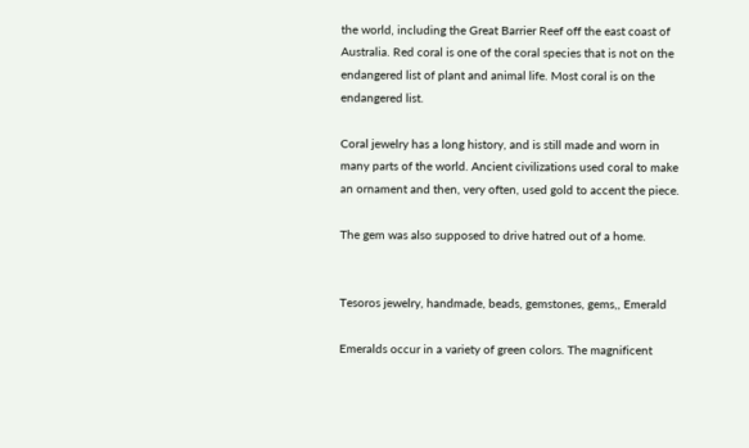the world, including the Great Barrier Reef off the east coast of Australia. Red coral is one of the coral species that is not on the endangered list of plant and animal life. Most coral is on the endangered list.

Coral jewelry has a long history, and is still made and worn in many parts of the world. Ancient civilizations used coral to make an ornament and then, very often, used gold to accent the piece.

The gem was also supposed to drive hatred out of a home.


Tesoros jewelry, handmade, beads, gemstones, gems,, Emerald

Emeralds occur in a variety of green colors. The magnificent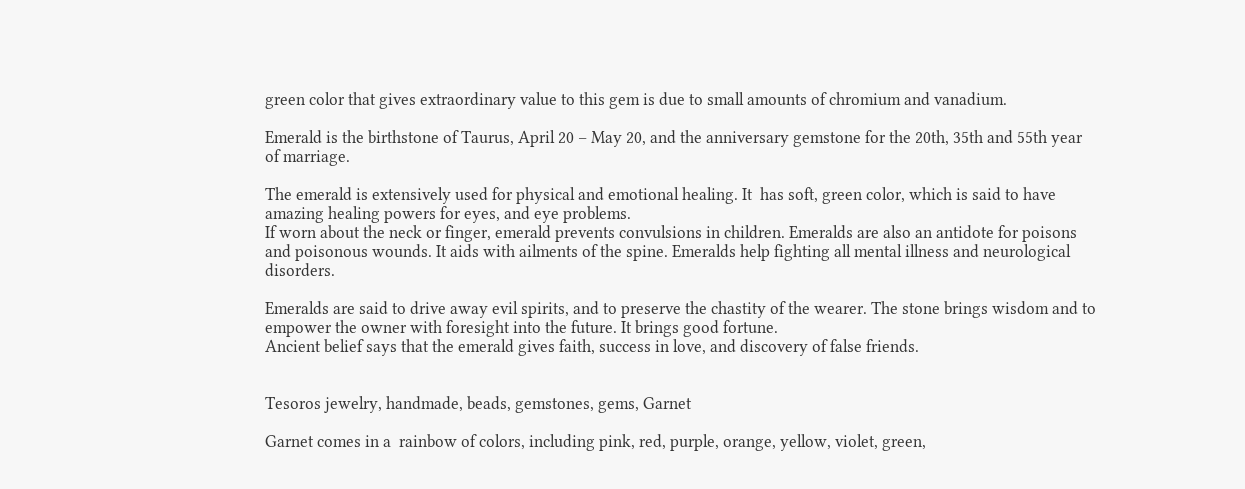green color that gives extraordinary value to this gem is due to small amounts of chromium and vanadium.

Emerald is the birthstone of Taurus, April 20 – May 20, and the anniversary gemstone for the 20th, 35th and 55th year of marriage.

The emerald is extensively used for physical and emotional healing. It  has soft, green color, which is said to have amazing healing powers for eyes, and eye problems.
If worn about the neck or finger, emerald prevents convulsions in children. Emeralds are also an antidote for poisons and poisonous wounds. It aids with ailments of the spine. Emeralds help fighting all mental illness and neurological disorders.

Emeralds are said to drive away evil spirits, and to preserve the chastity of the wearer. The stone brings wisdom and to empower the owner with foresight into the future. It brings good fortune.
Ancient belief says that the emerald gives faith, success in love, and discovery of false friends.


Tesoros jewelry, handmade, beads, gemstones, gems, Garnet

Garnet comes in a  rainbow of colors, including pink, red, purple, orange, yellow, violet, green,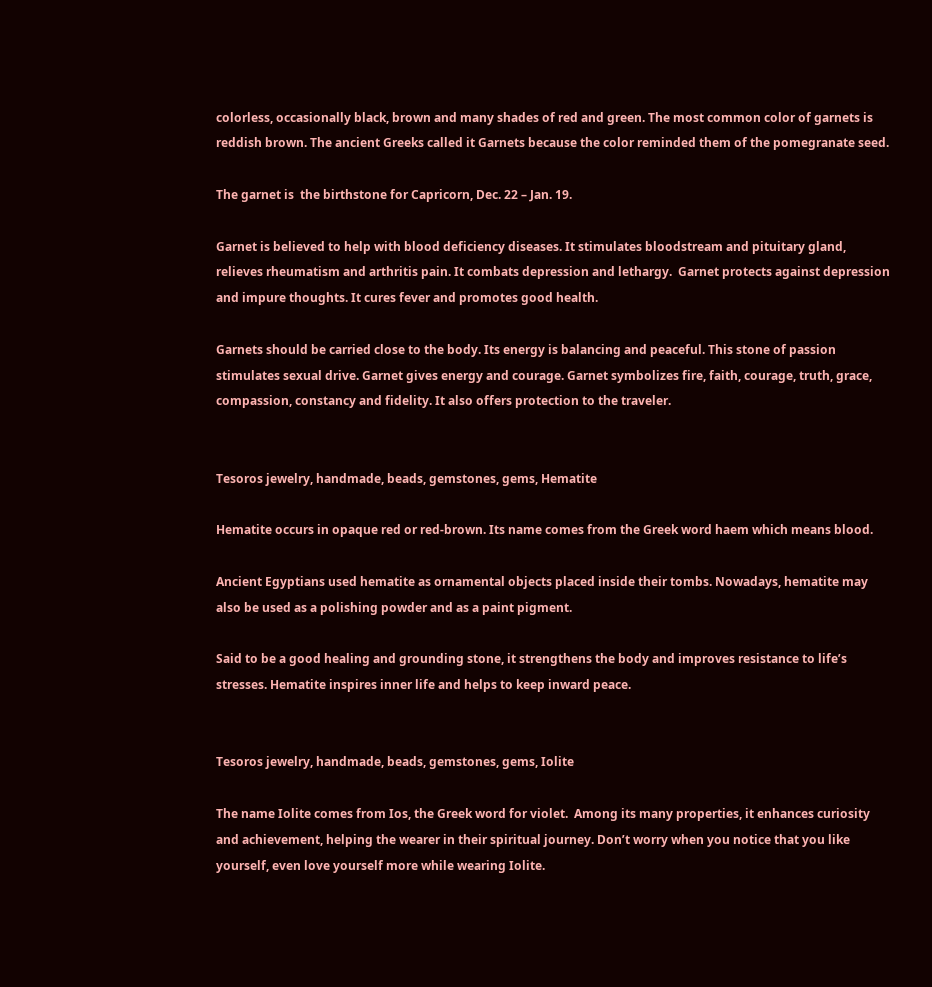colorless, occasionally black, brown and many shades of red and green. The most common color of garnets is reddish brown. The ancient Greeks called it Garnets because the color reminded them of the pomegranate seed.

The garnet is  the birthstone for Capricorn, Dec. 22 – Jan. 19.

Garnet is believed to help with blood deficiency diseases. It stimulates bloodstream and pituitary gland, relieves rheumatism and arthritis pain. It combats depression and lethargy.  Garnet protects against depression and impure thoughts. It cures fever and promotes good health.

Garnets should be carried close to the body. Its energy is balancing and peaceful. This stone of passion stimulates sexual drive. Garnet gives energy and courage. Garnet symbolizes fire, faith, courage, truth, grace, compassion, constancy and fidelity. It also offers protection to the traveler.


Tesoros jewelry, handmade, beads, gemstones, gems, Hematite

Hematite occurs in opaque red or red-brown. Its name comes from the Greek word haem which means blood.

Ancient Egyptians used hematite as ornamental objects placed inside their tombs. Nowadays, hematite may also be used as a polishing powder and as a paint pigment.

Said to be a good healing and grounding stone, it strengthens the body and improves resistance to life’s stresses. Hematite inspires inner life and helps to keep inward peace.


Tesoros jewelry, handmade, beads, gemstones, gems, Iolite

The name Iolite comes from Ios, the Greek word for violet.  Among its many properties, it enhances curiosity and achievement, helping the wearer in their spiritual journey. Don’t worry when you notice that you like yourself, even love yourself more while wearing Iolite.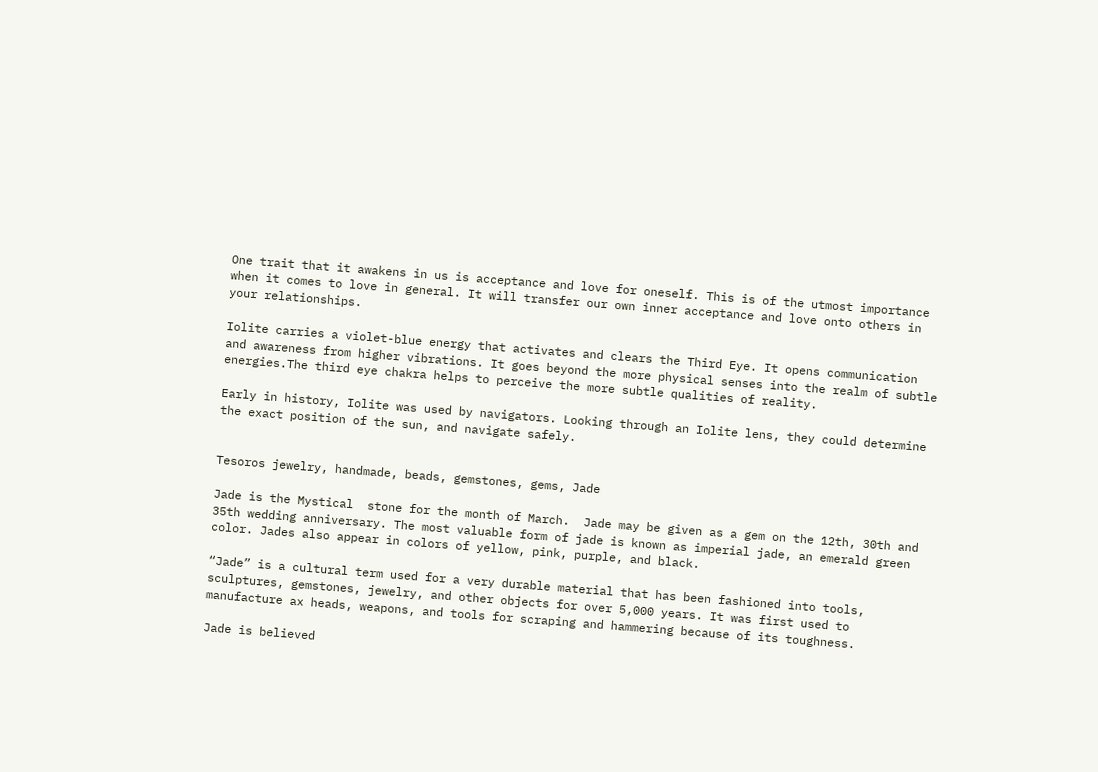One trait that it awakens in us is acceptance and love for oneself. This is of the utmost importance when it comes to love in general. It will transfer our own inner acceptance and love onto others in your relationships.

Iolite carries a violet-blue energy that activates and clears the Third Eye. It opens communication and awareness from higher vibrations. It goes beyond the more physical senses into the realm of subtle energies.The third eye chakra helps to perceive the more subtle qualities of reality.

Early in history, Iolite was used by navigators. Looking through an Iolite lens, they could determine the exact position of the sun, and navigate safely.


Tesoros jewelry, handmade, beads, gemstones, gems, Jade

Jade is the Mystical  stone for the month of March.  Jade may be given as a gem on the 12th, 30th and 35th wedding anniversary. The most valuable form of jade is known as imperial jade, an emerald green color. Jades also appear in colors of yellow, pink, purple, and black.

“Jade” is a cultural term used for a very durable material that has been fashioned into tools, sculptures, gemstones, jewelry, and other objects for over 5,000 years. It was first used to manufacture ax heads, weapons, and tools for scraping and hammering because of its toughness.

Jade is believed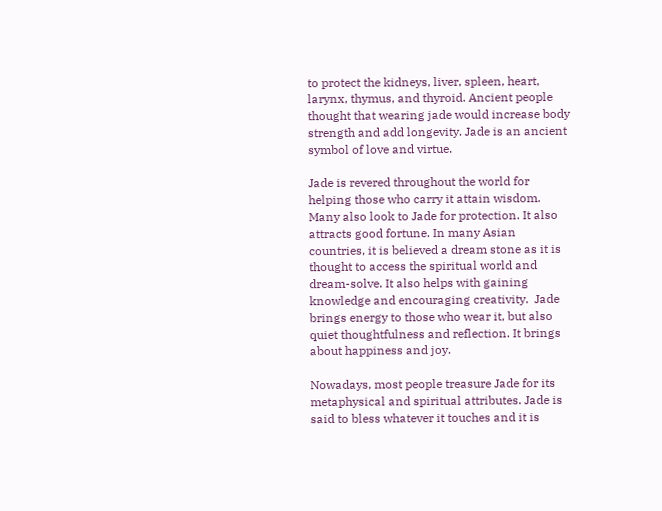to protect the kidneys, liver, spleen, heart, larynx, thymus, and thyroid. Ancient people thought that wearing jade would increase body strength and add longevity. Jade is an ancient symbol of love and virtue.

Jade is revered throughout the world for helping those who carry it attain wisdom. Many also look to Jade for protection. It also attracts good fortune. In many Asian countries, it is believed a dream stone as it is thought to access the spiritual world and dream-solve. It also helps with gaining knowledge and encouraging creativity.  Jade brings energy to those who wear it, but also quiet thoughtfulness and reflection. It brings about happiness and joy.

Nowadays, most people treasure Jade for its metaphysical and spiritual attributes. Jade is said to bless whatever it touches and it is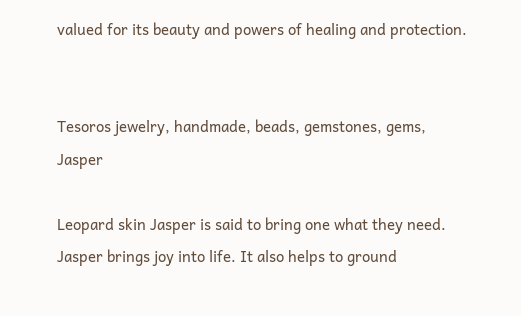valued for its beauty and powers of healing and protection.


Tesoros jewelry, handmade, beads, gemstones, gems, Jasper

Leopard skin Jasper is said to bring one what they need. Jasper brings joy into life. It also helps to ground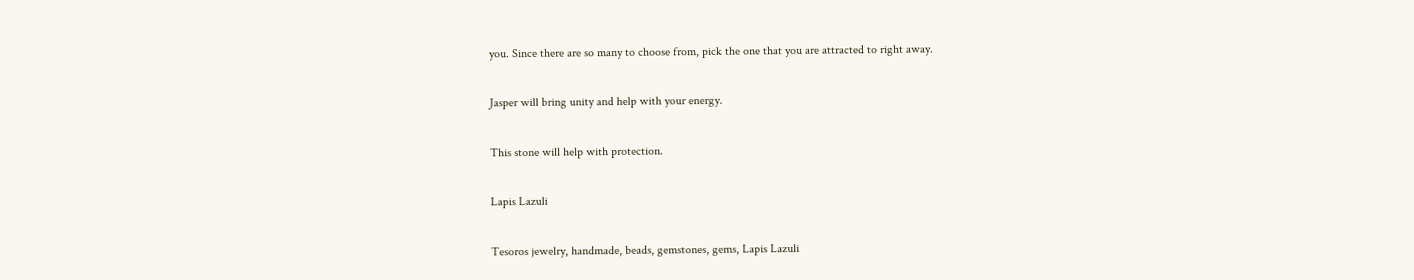you. Since there are so many to choose from, pick the one that you are attracted to right away.

Jasper will bring unity and help with your energy.

This stone will help with protection.

Lapis Lazuli

Tesoros jewelry, handmade, beads, gemstones, gems, Lapis Lazuli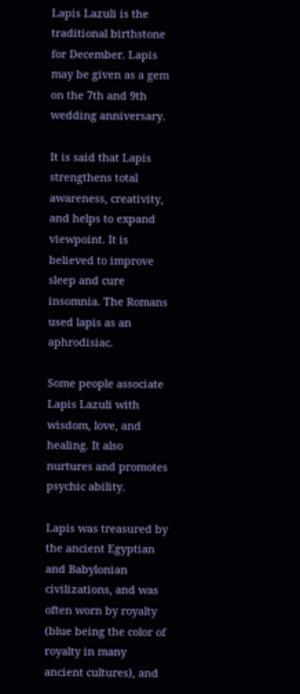Lapis Lazuli is the traditional birthstone for December. Lapis may be given as a gem on the 7th and 9th wedding anniversary.

It is said that Lapis strengthens total awareness, creativity, and helps to expand viewpoint. It is believed to improve sleep and cure insomnia. The Romans used lapis as an aphrodisiac.

Some people associate Lapis Lazuli with wisdom, love, and healing. It also nurtures and promotes psychic ability.

Lapis was treasured by the ancient Egyptian and Babylonian civilizations, and was often worn by royalty (blue being the color of royalty in many ancient cultures), and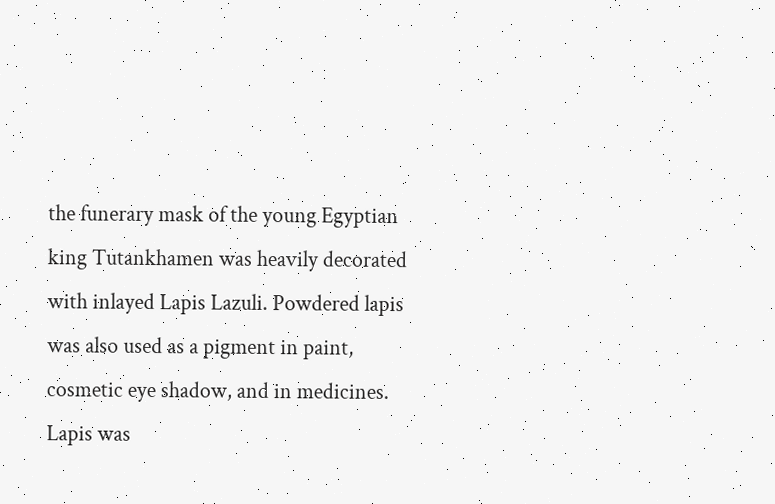the funerary mask of the young Egyptian king Tutankhamen was heavily decorated with inlayed Lapis Lazuli. Powdered lapis was also used as a pigment in paint, cosmetic eye shadow, and in medicines. Lapis was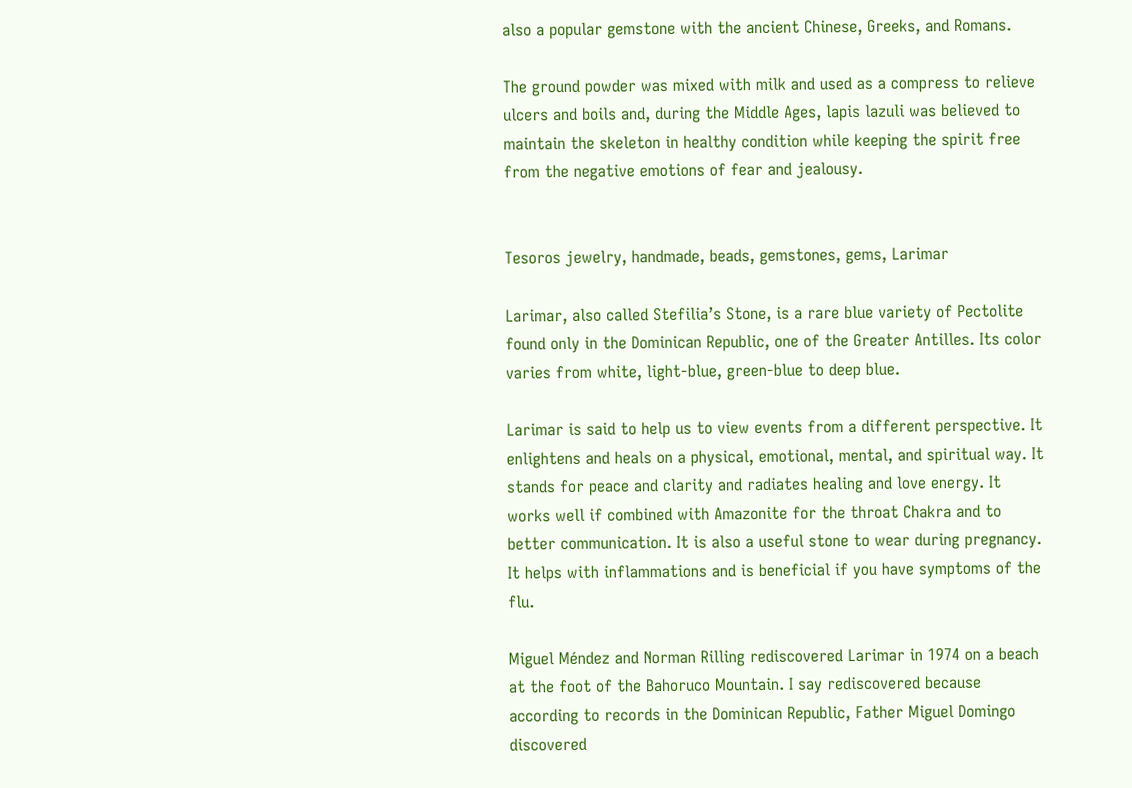also a popular gemstone with the ancient Chinese, Greeks, and Romans.

The ground powder was mixed with milk and used as a compress to relieve ulcers and boils and, during the Middle Ages, lapis lazuli was believed to maintain the skeleton in healthy condition while keeping the spirit free from the negative emotions of fear and jealousy.


Tesoros jewelry, handmade, beads, gemstones, gems, Larimar

Larimar, also called Stefilia’s Stone, is a rare blue variety of Pectolite found only in the Dominican Republic, one of the Greater Antilles. Its color varies from white, light-blue, green-blue to deep blue.

Larimar is said to help us to view events from a different perspective. It enlightens and heals on a physical, emotional, mental, and spiritual way. It stands for peace and clarity and radiates healing and love energy. It works well if combined with Amazonite for the throat Chakra and to better communication. It is also a useful stone to wear during pregnancy. It helps with inflammations and is beneficial if you have symptoms of the flu.

Miguel Méndez and Norman Rilling rediscovered Larimar in 1974 on a beach at the foot of the Bahoruco Mountain. I say rediscovered because according to records in the Dominican Republic, Father Miguel Domingo discovered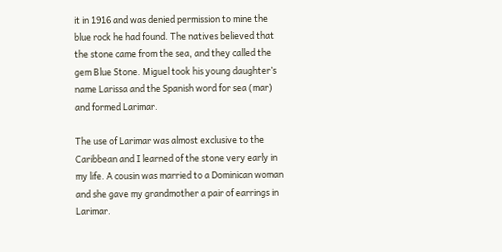it in 1916 and was denied permission to mine the blue rock he had found. The natives believed that the stone came from the sea, and they called the gem Blue Stone. Miguel took his young daughter’s name Larissa and the Spanish word for sea (mar) and formed Larimar.

The use of Larimar was almost exclusive to the Caribbean and I learned of the stone very early in my life. A cousin was married to a Dominican woman and she gave my grandmother a pair of earrings in Larimar.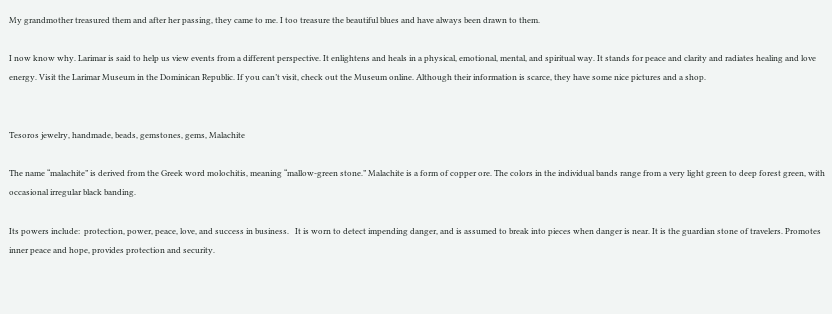My grandmother treasured them and after her passing, they came to me. I too treasure the beautiful blues and have always been drawn to them.

I now know why. Larimar is said to help us view events from a different perspective. It enlightens and heals in a physical, emotional, mental, and spiritual way. It stands for peace and clarity and radiates healing and love energy. Visit the Larimar Museum in the Dominican Republic. If you can’t visit, check out the Museum online. Although their information is scarce, they have some nice pictures and a shop.


Tesoros jewelry, handmade, beads, gemstones, gems, Malachite

The name “malachite” is derived from the Greek word molochitis, meaning “mallow-green stone.” Malachite is a form of copper ore. The colors in the individual bands range from a very light green to deep forest green, with occasional irregular black banding.

Its powers include:  protection, power, peace, love, and success in business.   It is worn to detect impending danger, and is assumed to break into pieces when danger is near. It is the guardian stone of travelers. Promotes inner peace and hope, provides protection and security.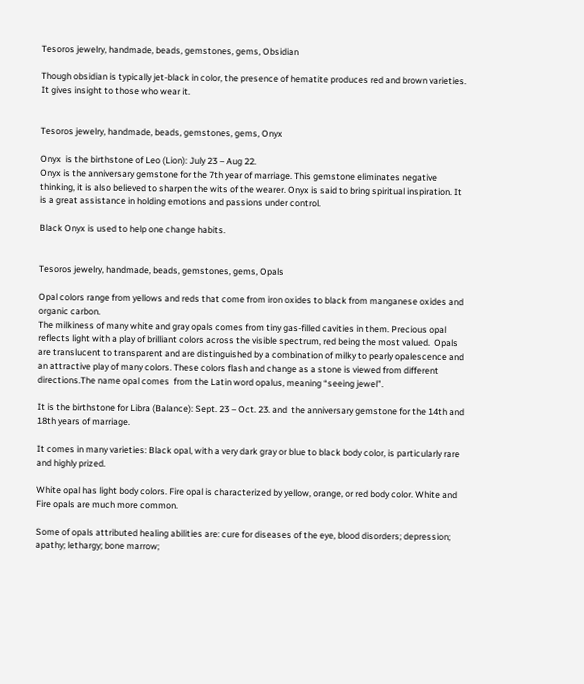Tesoros jewelry, handmade, beads, gemstones, gems, Obsidian

Though obsidian is typically jet-black in color, the presence of hematite produces red and brown varieties. It gives insight to those who wear it.


Tesoros jewelry, handmade, beads, gemstones, gems, Onyx

Onyx  is the birthstone of Leo (Lion): July 23 – Aug 22.
Onyx is the anniversary gemstone for the 7th year of marriage. This gemstone eliminates negative thinking, it is also believed to sharpen the wits of the wearer. Onyx is said to bring spiritual inspiration. It is a great assistance in holding emotions and passions under control.

Black Onyx is used to help one change habits.


Tesoros jewelry, handmade, beads, gemstones, gems, Opals

Opal colors range from yellows and reds that come from iron oxides to black from manganese oxides and organic carbon.
The milkiness of many white and gray opals comes from tiny gas-filled cavities in them. Precious opal reflects light with a play of brilliant colors across the visible spectrum, red being the most valued.  Opals are translucent to transparent and are distinguished by a combination of milky to pearly opalescence and an attractive play of many colors. These colors flash and change as a stone is viewed from different directions.The name opal comes  from the Latin word opalus, meaning “seeing jewel”.

It is the birthstone for Libra (Balance): Sept. 23 – Oct. 23. and  the anniversary gemstone for the 14th and 18th years of marriage.

It comes in many varieties: Black opal, with a very dark gray or blue to black body color, is particularly rare and highly prized.

White opal has light body colors. Fire opal is characterized by yellow, orange, or red body color. White and Fire opals are much more common.

Some of opals attributed healing abilities are: cure for diseases of the eye, blood disorders; depression; apathy; lethargy; bone marrow;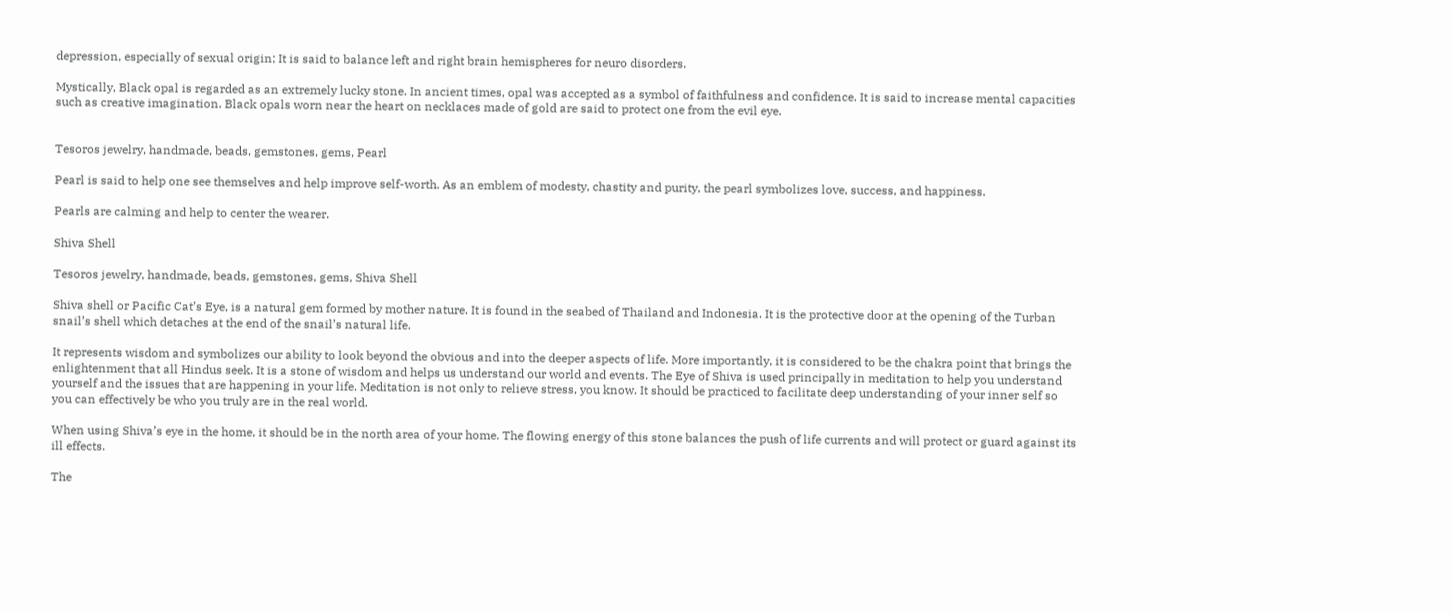depression, especially of sexual origin; It is said to balance left and right brain hemispheres for neuro disorders.

Mystically, Black opal is regarded as an extremely lucky stone. In ancient times, opal was accepted as a symbol of faithfulness and confidence. It is said to increase mental capacities such as creative imagination. Black opals worn near the heart on necklaces made of gold are said to protect one from the evil eye.


Tesoros jewelry, handmade, beads, gemstones, gems, Pearl

Pearl is said to help one see themselves and help improve self-worth. As an emblem of modesty, chastity and purity, the pearl symbolizes love, success, and happiness.

Pearls are calming and help to center the wearer.

Shiva Shell

Tesoros jewelry, handmade, beads, gemstones, gems, Shiva Shell

Shiva shell or Pacific Cat’s Eye, is a natural gem formed by mother nature. It is found in the seabed of Thailand and Indonesia. It is the protective door at the opening of the Turban snail’s shell which detaches at the end of the snail’s natural life.

It represents wisdom and symbolizes our ability to look beyond the obvious and into the deeper aspects of life. More importantly, it is considered to be the chakra point that brings the enlightenment that all Hindus seek. It is a stone of wisdom and helps us understand our world and events. The Eye of Shiva is used principally in meditation to help you understand yourself and the issues that are happening in your life. Meditation is not only to relieve stress, you know. It should be practiced to facilitate deep understanding of your inner self so you can effectively be who you truly are in the real world.

When using Shiva’s eye in the home, it should be in the north area of your home. The flowing energy of this stone balances the push of life currents and will protect or guard against its ill effects.

The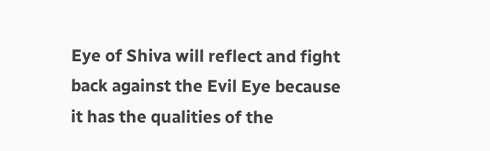Eye of Shiva will reflect and fight back against the Evil Eye because it has the qualities of the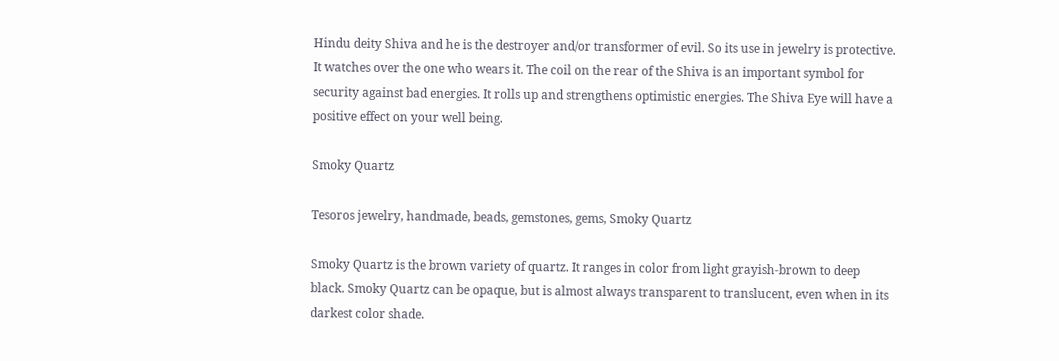Hindu deity Shiva and he is the destroyer and/or transformer of evil. So its use in jewelry is protective. It watches over the one who wears it. The coil on the rear of the Shiva is an important symbol for security against bad energies. It rolls up and strengthens optimistic energies. The Shiva Eye will have a positive effect on your well being.

Smoky Quartz

Tesoros jewelry, handmade, beads, gemstones, gems, Smoky Quartz

Smoky Quartz is the brown variety of quartz. It ranges in color from light grayish-brown to deep black. Smoky Quartz can be opaque, but is almost always transparent to translucent, even when in its darkest color shade.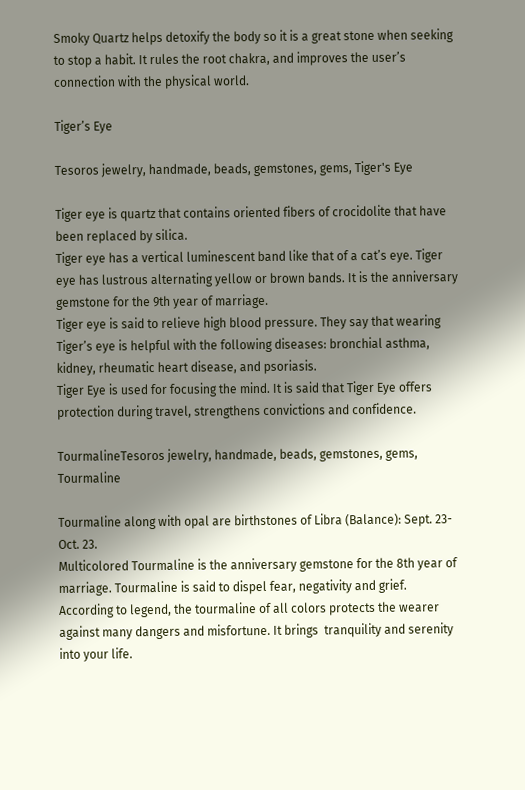Smoky Quartz helps detoxify the body so it is a great stone when seeking to stop a habit. It rules the root chakra, and improves the user’s connection with the physical world.

Tiger’s Eye

Tesoros jewelry, handmade, beads, gemstones, gems, Tiger's Eye

Tiger eye is quartz that contains oriented fibers of crocidolite that have been replaced by silica.
Tiger eye has a vertical luminescent band like that of a cat’s eye. Tiger eye has lustrous alternating yellow or brown bands. It is the anniversary gemstone for the 9th year of marriage.
Tiger eye is said to relieve high blood pressure. They say that wearing Tiger’s eye is helpful with the following diseases: bronchial asthma, kidney, rheumatic heart disease, and psoriasis.
Tiger Eye is used for focusing the mind. It is said that Tiger Eye offers protection during travel, strengthens convictions and confidence.

TourmalineTesoros jewelry, handmade, beads, gemstones, gems, Tourmaline

Tourmaline along with opal are birthstones of Libra (Balance): Sept. 23- Oct. 23.
Multicolored Tourmaline is the anniversary gemstone for the 8th year of marriage. Tourmaline is said to dispel fear, negativity and grief.
According to legend, the tourmaline of all colors protects the wearer against many dangers and misfortune. It brings  tranquility and serenity into your life.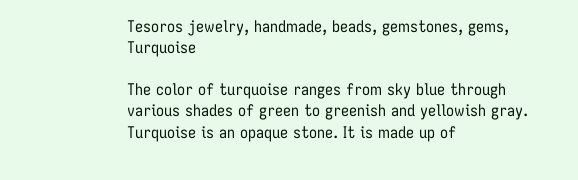Tesoros jewelry, handmade, beads, gemstones, gems, Turquoise

The color of turquoise ranges from sky blue through various shades of green to greenish and yellowish gray. Turquoise is an opaque stone. It is made up of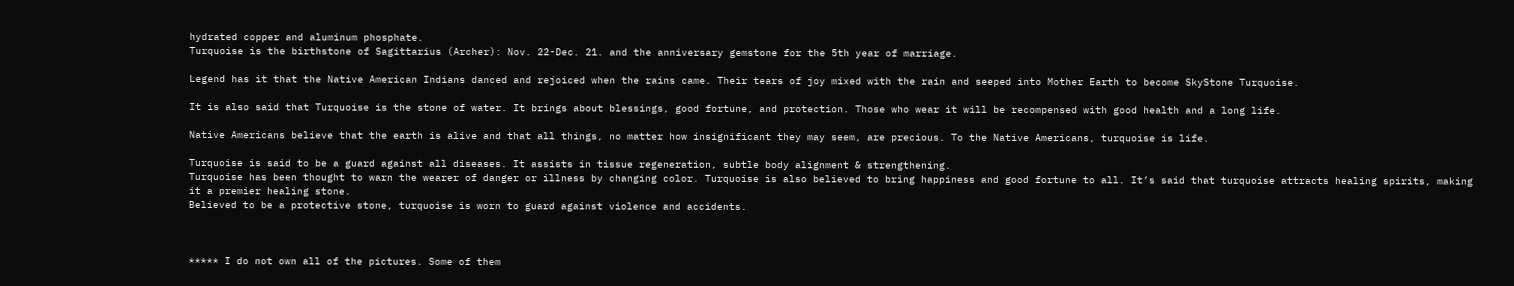hydrated copper and aluminum phosphate.
Turquoise is the birthstone of Sagittarius (Archer): Nov. 22-Dec. 21. and the anniversary gemstone for the 5th year of marriage.

Legend has it that the Native American Indians danced and rejoiced when the rains came. Their tears of joy mixed with the rain and seeped into Mother Earth to become SkyStone Turquoise.

It is also said that Turquoise is the stone of water. It brings about blessings, good fortune, and protection. Those who wear it will be recompensed with good health and a long life.

Native Americans believe that the earth is alive and that all things, no matter how insignificant they may seem, are precious. To the Native Americans, turquoise is life.

Turquoise is said to be a guard against all diseases. It assists in tissue regeneration, subtle body alignment & strengthening.
Turquoise has been thought to warn the wearer of danger or illness by changing color. Turquoise is also believed to bring happiness and good fortune to all. It’s said that turquoise attracts healing spirits, making it a premier healing stone.
Believed to be a protective stone, turquoise is worn to guard against violence and accidents.



***** I do not own all of the pictures. Some of them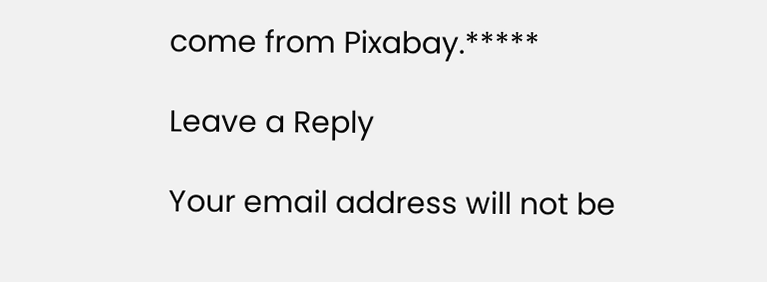come from Pixabay.*****

Leave a Reply

Your email address will not be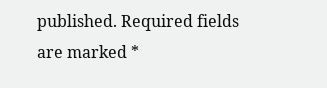published. Required fields are marked *